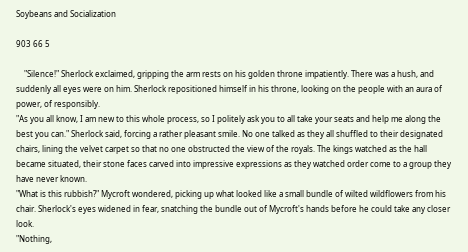Soybeans and Socialization

903 66 5

    "Silence!" Sherlock exclaimed, gripping the arm rests on his golden throne impatiently. There was a hush, and suddenly all eyes were on him. Sherlock repositioned himself in his throne, looking on the people with an aura of power, of responsibly.
"As you all know, I am new to this whole process, so I politely ask you to all take your seats and help me along the best you can." Sherlock said, forcing a rather pleasant smile. No one talked as they all shuffled to their designated chairs, lining the velvet carpet so that no one obstructed the view of the royals. The kings watched as the hall became situated, their stone faces carved into impressive expressions as they watched order come to a group they have never known.
"What is this rubbish?" Mycroft wondered, picking up what looked like a small bundle of wilted wildflowers from his chair. Sherlock's eyes widened in fear, snatching the bundle out of Mycroft's hands before he could take any closer look.
"Nothing,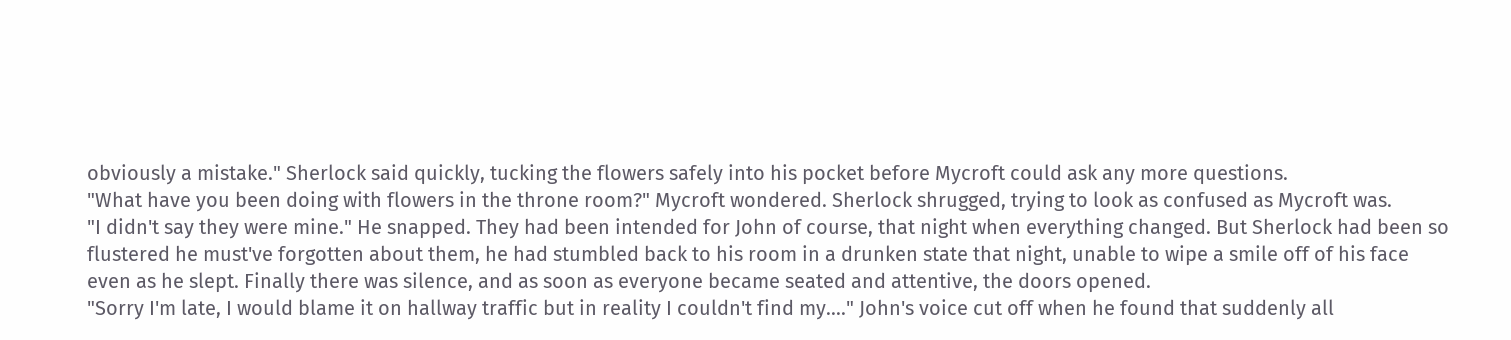obviously a mistake." Sherlock said quickly, tucking the flowers safely into his pocket before Mycroft could ask any more questions.
"What have you been doing with flowers in the throne room?" Mycroft wondered. Sherlock shrugged, trying to look as confused as Mycroft was.
"I didn't say they were mine." He snapped. They had been intended for John of course, that night when everything changed. But Sherlock had been so flustered he must've forgotten about them, he had stumbled back to his room in a drunken state that night, unable to wipe a smile off of his face even as he slept. Finally there was silence, and as soon as everyone became seated and attentive, the doors opened.
"Sorry I'm late, I would blame it on hallway traffic but in reality I couldn't find my...." John's voice cut off when he found that suddenly all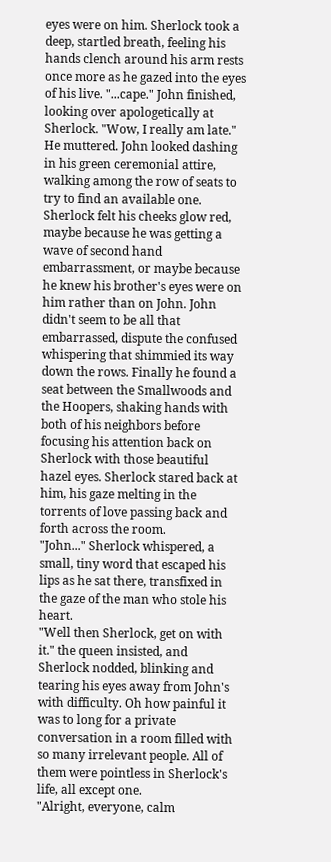eyes were on him. Sherlock took a deep, startled breath, feeling his hands clench around his arm rests once more as he gazed into the eyes of his live. "...cape." John finished, looking over apologetically at Sherlock. "Wow, I really am late." He muttered. John looked dashing in his green ceremonial attire, walking among the row of seats to try to find an available one. Sherlock felt his cheeks glow red, maybe because he was getting a wave of second hand embarrassment, or maybe because he knew his brother's eyes were on him rather than on John. John didn't seem to be all that embarrassed, dispute the confused whispering that shimmied its way down the rows. Finally he found a seat between the Smallwoods and the Hoopers, shaking hands with both of his neighbors before focusing his attention back on Sherlock with those beautiful hazel eyes. Sherlock stared back at him, his gaze melting in the torrents of love passing back and forth across the room.
"John..." Sherlock whispered, a small, tiny word that escaped his lips as he sat there, transfixed in the gaze of the man who stole his heart.
"Well then Sherlock, get on with it." the queen insisted, and Sherlock nodded, blinking and tearing his eyes away from John's with difficulty. Oh how painful it was to long for a private conversation in a room filled with so many irrelevant people. All of them were pointless in Sherlock's life, all except one.
"Alright, everyone, calm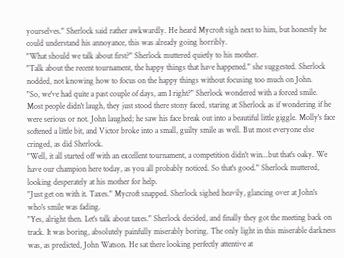yourselves." Sherlock said rather awkwardly. He heard Mycroft sigh next to him, but honestly he could understand his annoyance, this was already going horribly.
"What should we talk about first?" Sherlock muttered quietly to his mother.
"Talk about the recent tournament, the happy things that have happened." she suggested. Sherlock nodded, not knowing how to focus on the happy things without focusing too much on John.
"So, we've had quite a past couple of days, am I right?" Sherlock wondered with a forced smile. Most people didn't laugh, they just stood there stony faced, staring at Sherlock as if wondering if he were serious or not. John laughed; he saw his face break out into a beautiful little giggle. Molly's face softened a little bit, and Victor broke into a small, guilty smile as well. But most everyone else cringed, as did Sherlock.
"Well, it all started off with an excellent tournament, a competition didn't win...but that's oaky. We have our champion here today, as you all probably noticed. So that's good." Sherlock muttered, looking desperately at his mother for help.
"Just get on with it. Taxes." Mycroft snapped. Sherlock sighed heavily, glancing over at John's who's smile was fading.
"Yes, alright then. Let's talk about taxes." Sherlock decided, and finally they got the meeting back on track. It was boring, absolutely painfully miserably boring. The only light in this miserable darkness was, as predicted, John Watson. He sat there looking perfectly attentive at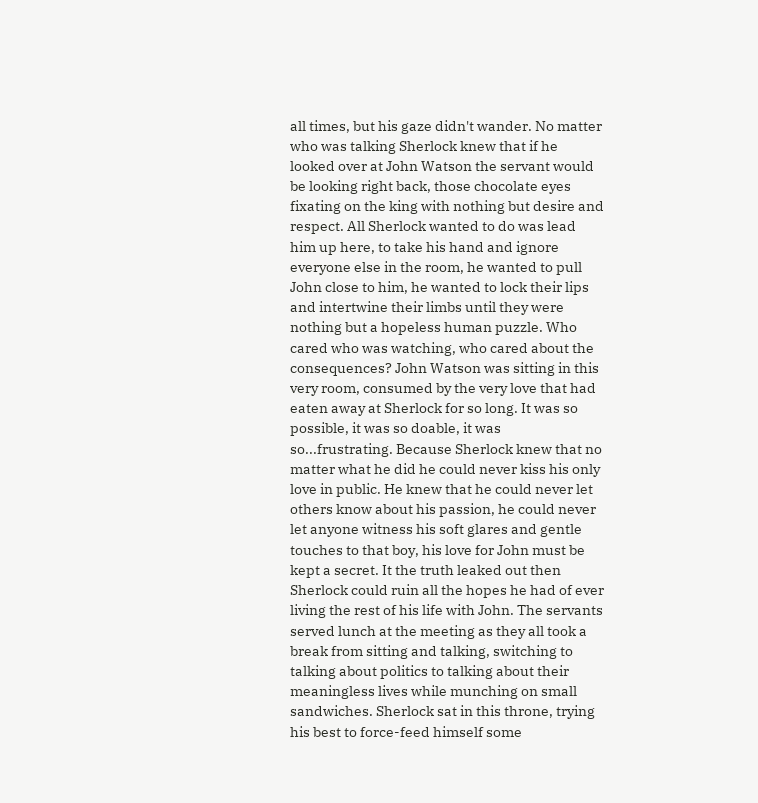all times, but his gaze didn't wander. No matter who was talking Sherlock knew that if he looked over at John Watson the servant would be looking right back, those chocolate eyes fixating on the king with nothing but desire and respect. All Sherlock wanted to do was lead him up here, to take his hand and ignore everyone else in the room, he wanted to pull John close to him, he wanted to lock their lips and intertwine their limbs until they were nothing but a hopeless human puzzle. Who cared who was watching, who cared about the consequences? John Watson was sitting in this very room, consumed by the very love that had eaten away at Sherlock for so long. It was so possible, it was so doable, it was so...frustrating. Because Sherlock knew that no matter what he did he could never kiss his only love in public. He knew that he could never let others know about his passion, he could never let anyone witness his soft glares and gentle touches to that boy, his love for John must be kept a secret. It the truth leaked out then Sherlock could ruin all the hopes he had of ever living the rest of his life with John. The servants served lunch at the meeting as they all took a break from sitting and talking, switching to talking about politics to talking about their meaningless lives while munching on small sandwiches. Sherlock sat in this throne, trying his best to force-feed himself some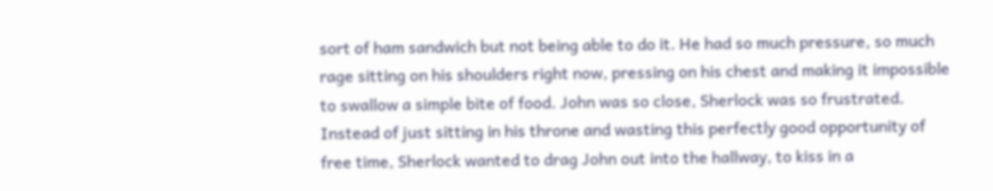sort of ham sandwich but not being able to do it. He had so much pressure, so much rage sitting on his shoulders right now, pressing on his chest and making it impossible to swallow a simple bite of food. John was so close, Sherlock was so frustrated. Instead of just sitting in his throne and wasting this perfectly good opportunity of free time, Sherlock wanted to drag John out into the hallway, to kiss in a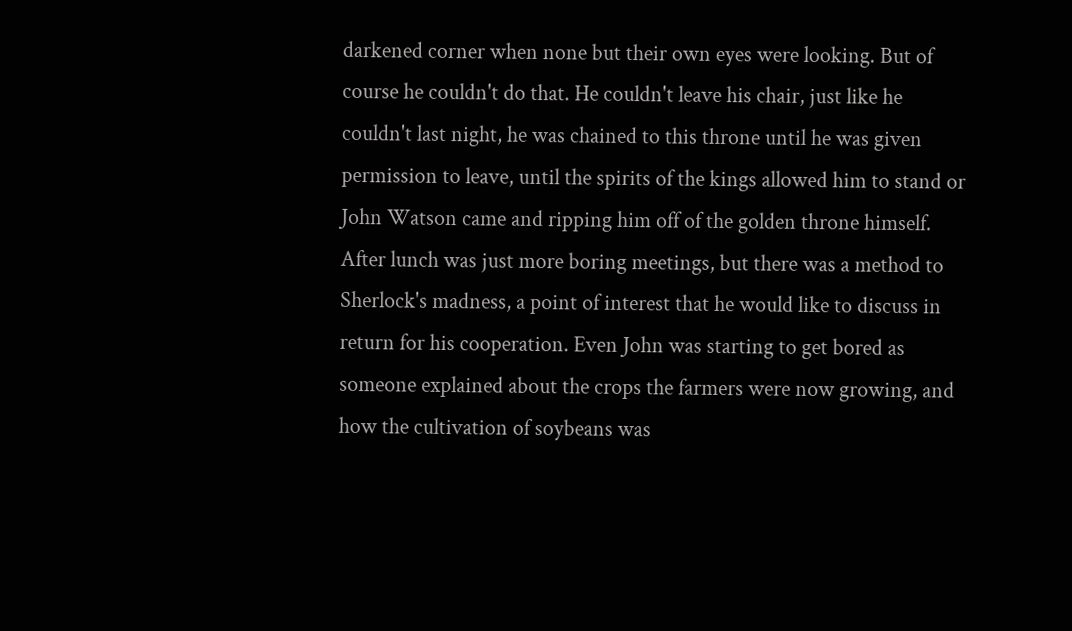darkened corner when none but their own eyes were looking. But of course he couldn't do that. He couldn't leave his chair, just like he couldn't last night, he was chained to this throne until he was given permission to leave, until the spirits of the kings allowed him to stand or John Watson came and ripping him off of the golden throne himself. After lunch was just more boring meetings, but there was a method to Sherlock's madness, a point of interest that he would like to discuss in return for his cooperation. Even John was starting to get bored as someone explained about the crops the farmers were now growing, and how the cultivation of soybeans was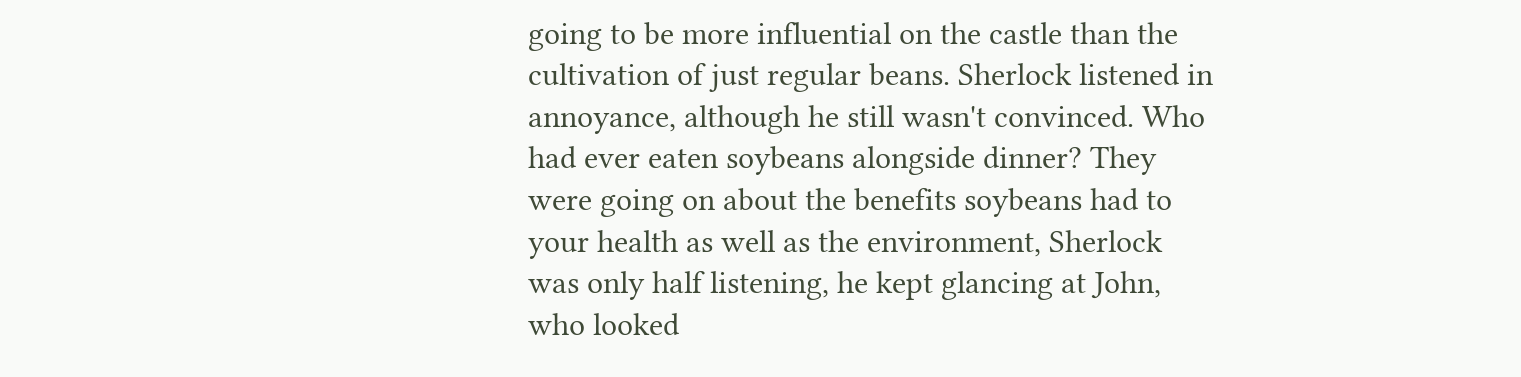going to be more influential on the castle than the cultivation of just regular beans. Sherlock listened in annoyance, although he still wasn't convinced. Who had ever eaten soybeans alongside dinner? They were going on about the benefits soybeans had to your health as well as the environment, Sherlock was only half listening, he kept glancing at John, who looked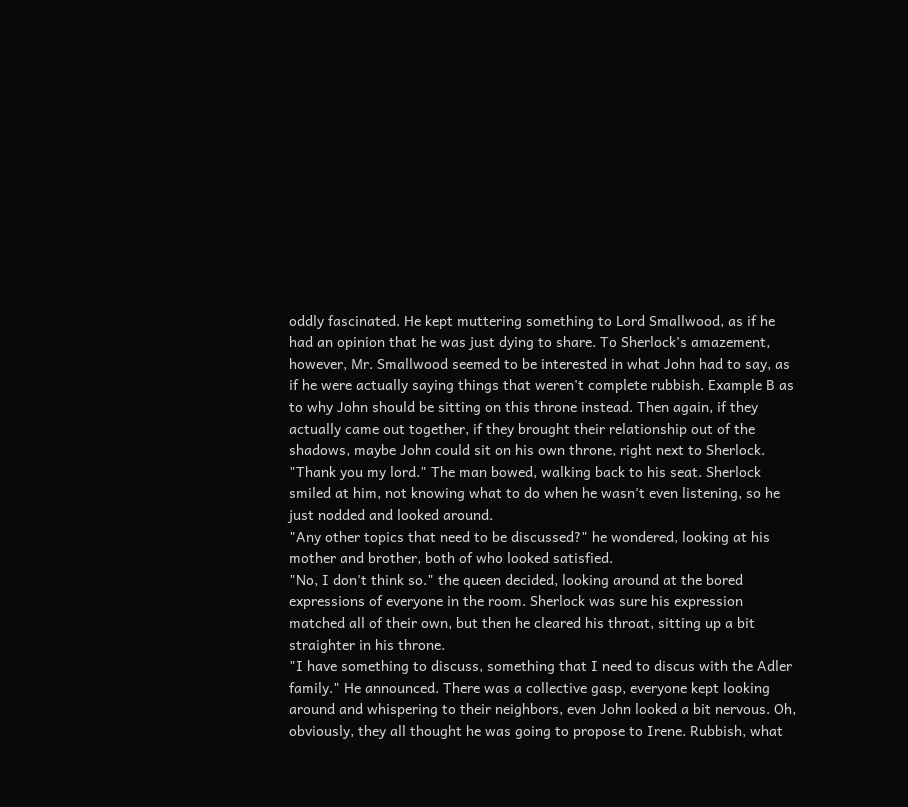oddly fascinated. He kept muttering something to Lord Smallwood, as if he had an opinion that he was just dying to share. To Sherlock's amazement, however, Mr. Smallwood seemed to be interested in what John had to say, as if he were actually saying things that weren't complete rubbish. Example B as to why John should be sitting on this throne instead. Then again, if they actually came out together, if they brought their relationship out of the shadows, maybe John could sit on his own throne, right next to Sherlock.
"Thank you my lord." The man bowed, walking back to his seat. Sherlock smiled at him, not knowing what to do when he wasn't even listening, so he just nodded and looked around.
"Any other topics that need to be discussed?" he wondered, looking at his mother and brother, both of who looked satisfied.
"No, I don't think so." the queen decided, looking around at the bored expressions of everyone in the room. Sherlock was sure his expression matched all of their own, but then he cleared his throat, sitting up a bit straighter in his throne.
"I have something to discuss, something that I need to discus with the Adler family." He announced. There was a collective gasp, everyone kept looking around and whispering to their neighbors, even John looked a bit nervous. Oh, obviously, they all thought he was going to propose to Irene. Rubbish, what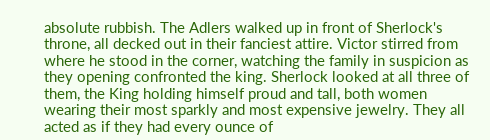absolute rubbish. The Adlers walked up in front of Sherlock's throne, all decked out in their fanciest attire. Victor stirred from where he stood in the corner, watching the family in suspicion as they opening confronted the king. Sherlock looked at all three of them, the King holding himself proud and tall, both women wearing their most sparkly and most expensive jewelry. They all acted as if they had every ounce of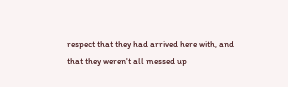respect that they had arrived here with, and that they weren't all messed up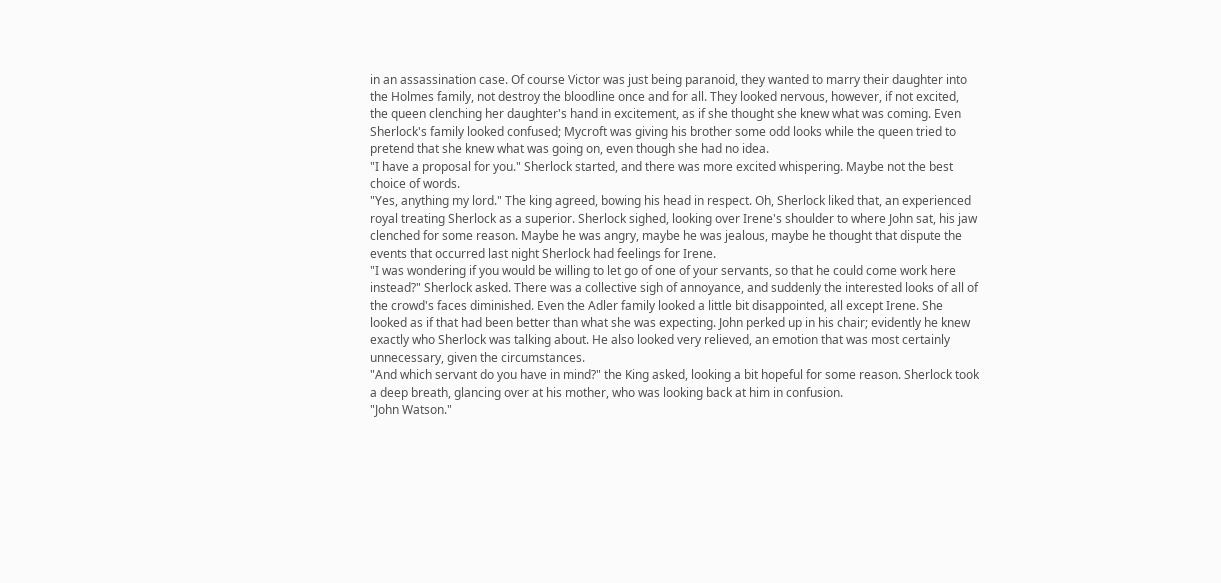in an assassination case. Of course Victor was just being paranoid, they wanted to marry their daughter into the Holmes family, not destroy the bloodline once and for all. They looked nervous, however, if not excited, the queen clenching her daughter's hand in excitement, as if she thought she knew what was coming. Even Sherlock's family looked confused; Mycroft was giving his brother some odd looks while the queen tried to pretend that she knew what was going on, even though she had no idea.
"I have a proposal for you." Sherlock started, and there was more excited whispering. Maybe not the best choice of words.
"Yes, anything my lord." The king agreed, bowing his head in respect. Oh, Sherlock liked that, an experienced royal treating Sherlock as a superior. Sherlock sighed, looking over Irene's shoulder to where John sat, his jaw clenched for some reason. Maybe he was angry, maybe he was jealous, maybe he thought that dispute the events that occurred last night Sherlock had feelings for Irene.
"I was wondering if you would be willing to let go of one of your servants, so that he could come work here instead?" Sherlock asked. There was a collective sigh of annoyance, and suddenly the interested looks of all of the crowd's faces diminished. Even the Adler family looked a little bit disappointed, all except Irene. She looked as if that had been better than what she was expecting. John perked up in his chair; evidently he knew exactly who Sherlock was talking about. He also looked very relieved, an emotion that was most certainly unnecessary, given the circumstances.
"And which servant do you have in mind?" the King asked, looking a bit hopeful for some reason. Sherlock took a deep breath, glancing over at his mother, who was looking back at him in confusion.
"John Watson."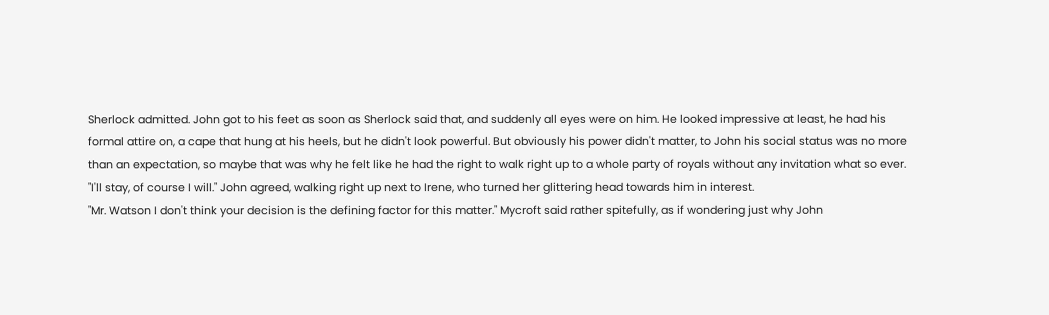Sherlock admitted. John got to his feet as soon as Sherlock said that, and suddenly all eyes were on him. He looked impressive at least, he had his formal attire on, a cape that hung at his heels, but he didn't look powerful. But obviously his power didn't matter, to John his social status was no more than an expectation, so maybe that was why he felt like he had the right to walk right up to a whole party of royals without any invitation what so ever.
"I'll stay, of course I will." John agreed, walking right up next to Irene, who turned her glittering head towards him in interest.
"Mr. Watson I don't think your decision is the defining factor for this matter." Mycroft said rather spitefully, as if wondering just why John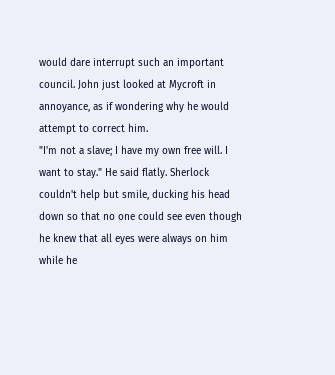would dare interrupt such an important council. John just looked at Mycroft in annoyance, as if wondering why he would attempt to correct him.
"I'm not a slave; I have my own free will. I want to stay." He said flatly. Sherlock couldn't help but smile, ducking his head down so that no one could see even though he knew that all eyes were always on him while he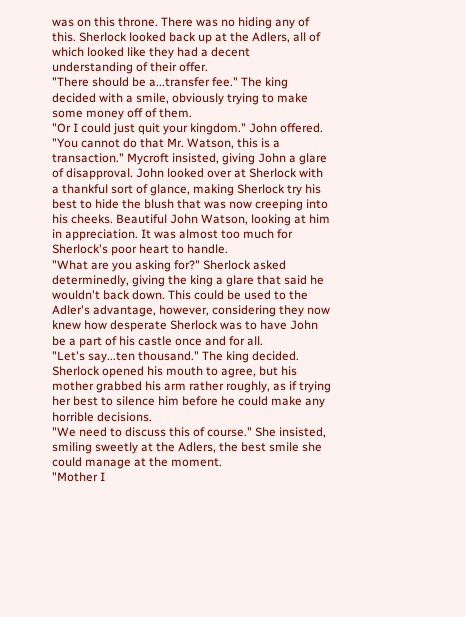was on this throne. There was no hiding any of this. Sherlock looked back up at the Adlers, all of which looked like they had a decent understanding of their offer.
"There should be a...transfer fee." The king decided with a smile, obviously trying to make some money off of them.
"Or I could just quit your kingdom." John offered.
"You cannot do that Mr. Watson, this is a transaction." Mycroft insisted, giving John a glare of disapproval. John looked over at Sherlock with a thankful sort of glance, making Sherlock try his best to hide the blush that was now creeping into his cheeks. Beautiful John Watson, looking at him in appreciation. It was almost too much for Sherlock's poor heart to handle.
"What are you asking for?" Sherlock asked determinedly, giving the king a glare that said he wouldn't back down. This could be used to the Adler's advantage, however, considering they now knew how desperate Sherlock was to have John be a part of his castle once and for all.
"Let's say...ten thousand." The king decided. Sherlock opened his mouth to agree, but his mother grabbed his arm rather roughly, as if trying her best to silence him before he could make any horrible decisions.
"We need to discuss this of course." She insisted, smiling sweetly at the Adlers, the best smile she could manage at the moment.
"Mother I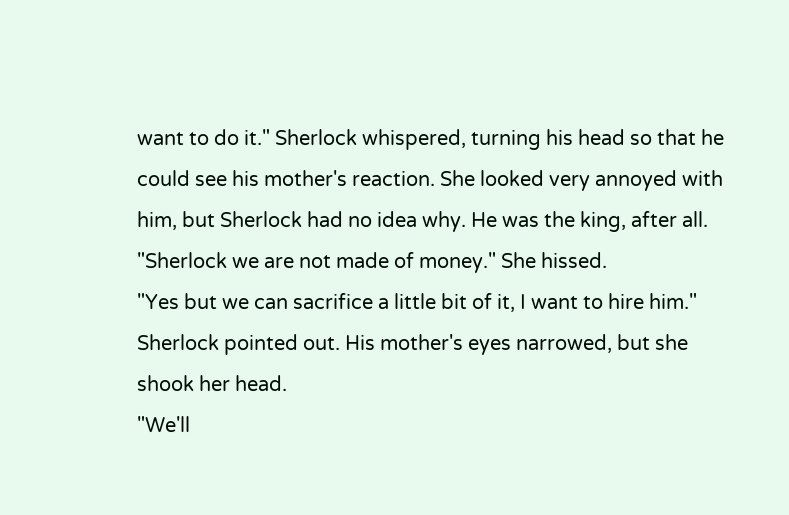want to do it." Sherlock whispered, turning his head so that he could see his mother's reaction. She looked very annoyed with him, but Sherlock had no idea why. He was the king, after all.
"Sherlock we are not made of money." She hissed.
"Yes but we can sacrifice a little bit of it, I want to hire him." Sherlock pointed out. His mother's eyes narrowed, but she shook her head.
"We'll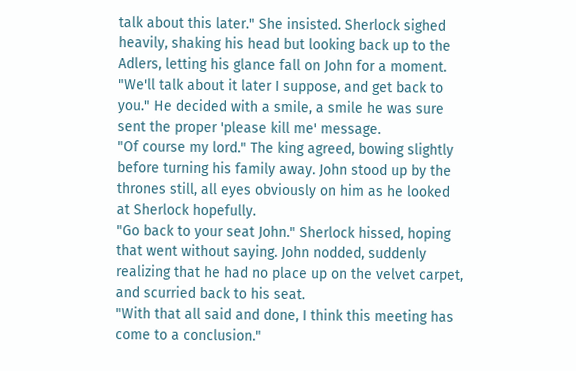talk about this later." She insisted. Sherlock sighed heavily, shaking his head but looking back up to the Adlers, letting his glance fall on John for a moment.
"We'll talk about it later I suppose, and get back to you." He decided with a smile, a smile he was sure sent the proper 'please kill me' message.
"Of course my lord." The king agreed, bowing slightly before turning his family away. John stood up by the thrones still, all eyes obviously on him as he looked at Sherlock hopefully.
"Go back to your seat John." Sherlock hissed, hoping that went without saying. John nodded, suddenly realizing that he had no place up on the velvet carpet, and scurried back to his seat.
"With that all said and done, I think this meeting has come to a conclusion."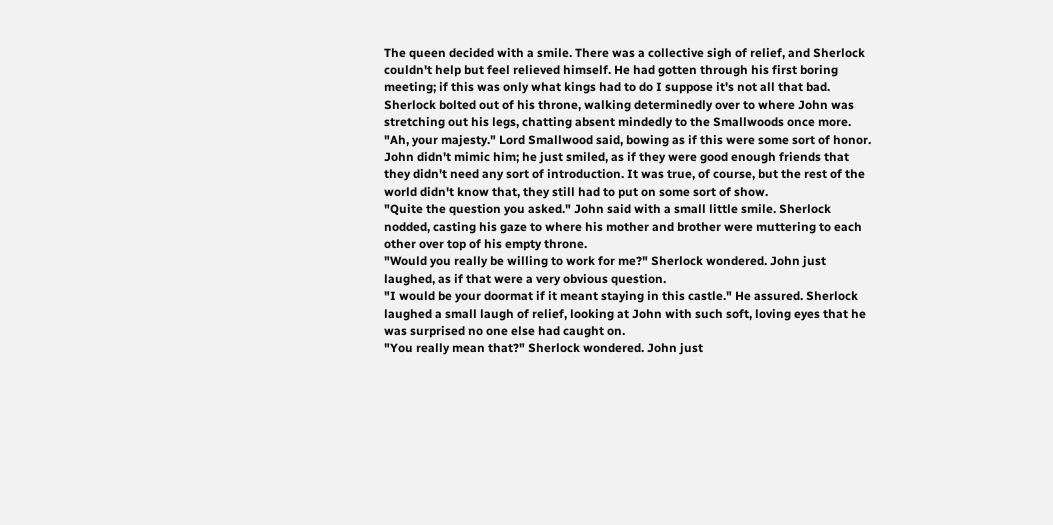The queen decided with a smile. There was a collective sigh of relief, and Sherlock couldn't help but feel relieved himself. He had gotten through his first boring meeting; if this was only what kings had to do I suppose it's not all that bad. Sherlock bolted out of his throne, walking determinedly over to where John was stretching out his legs, chatting absent mindedly to the Smallwoods once more.
"Ah, your majesty." Lord Smallwood said, bowing as if this were some sort of honor. John didn't mimic him; he just smiled, as if they were good enough friends that they didn't need any sort of introduction. It was true, of course, but the rest of the world didn't know that, they still had to put on some sort of show.
"Quite the question you asked." John said with a small little smile. Sherlock nodded, casting his gaze to where his mother and brother were muttering to each other over top of his empty throne.
"Would you really be willing to work for me?" Sherlock wondered. John just laughed, as if that were a very obvious question.
"I would be your doormat if it meant staying in this castle." He assured. Sherlock laughed a small laugh of relief, looking at John with such soft, loving eyes that he was surprised no one else had caught on.
"You really mean that?" Sherlock wondered. John just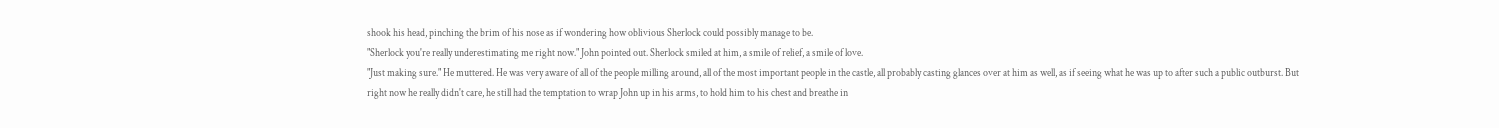shook his head, pinching the brim of his nose as if wondering how oblivious Sherlock could possibly manage to be.
"Sherlock you're really underestimating me right now." John pointed out. Sherlock smiled at him, a smile of relief, a smile of love.
"Just making sure." He muttered. He was very aware of all of the people milling around, all of the most important people in the castle, all probably casting glances over at him as well, as if seeing what he was up to after such a public outburst. But right now he really didn't care, he still had the temptation to wrap John up in his arms, to hold him to his chest and breathe in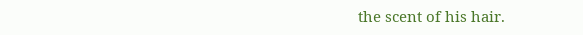the scent of his hair.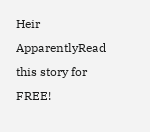Heir ApparentlyRead this story for FREE!